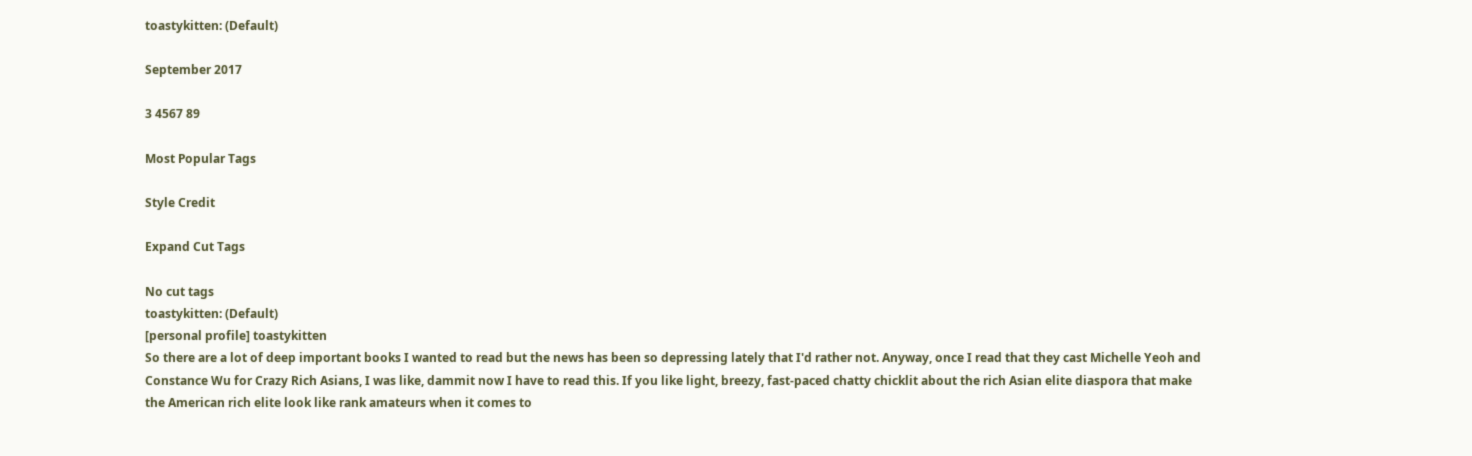toastykitten: (Default)

September 2017

3 4567 89

Most Popular Tags

Style Credit

Expand Cut Tags

No cut tags
toastykitten: (Default)
[personal profile] toastykitten
So there are a lot of deep important books I wanted to read but the news has been so depressing lately that I'd rather not. Anyway, once I read that they cast Michelle Yeoh and Constance Wu for Crazy Rich Asians, I was like, dammit now I have to read this. If you like light, breezy, fast-paced chatty chicklit about the rich Asian elite diaspora that make the American rich elite look like rank amateurs when it comes to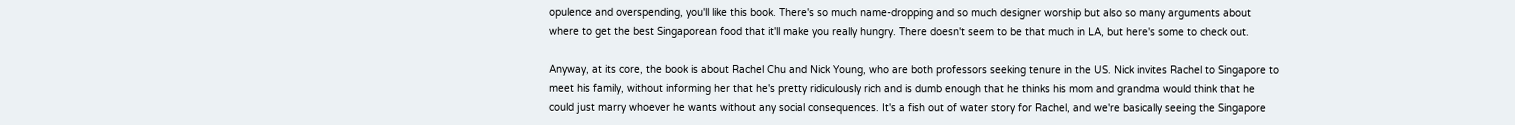opulence and overspending, you'll like this book. There's so much name-dropping and so much designer worship but also so many arguments about where to get the best Singaporean food that it'll make you really hungry. There doesn't seem to be that much in LA, but here's some to check out.

Anyway, at its core, the book is about Rachel Chu and Nick Young, who are both professors seeking tenure in the US. Nick invites Rachel to Singapore to meet his family, without informing her that he's pretty ridiculously rich and is dumb enough that he thinks his mom and grandma would think that he could just marry whoever he wants without any social consequences. It's a fish out of water story for Rachel, and we're basically seeing the Singapore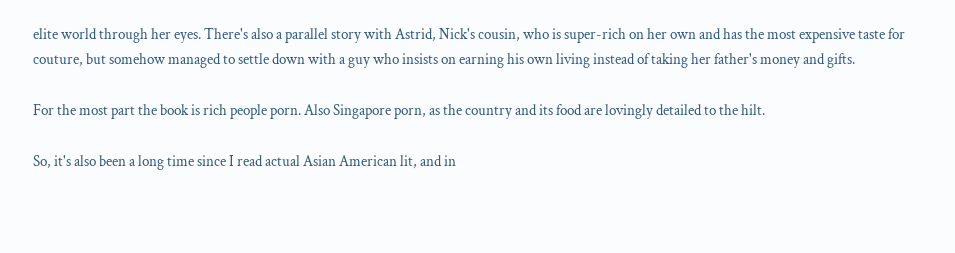elite world through her eyes. There's also a parallel story with Astrid, Nick's cousin, who is super-rich on her own and has the most expensive taste for couture, but somehow managed to settle down with a guy who insists on earning his own living instead of taking her father's money and gifts.

For the most part the book is rich people porn. Also Singapore porn, as the country and its food are lovingly detailed to the hilt.

So, it's also been a long time since I read actual Asian American lit, and in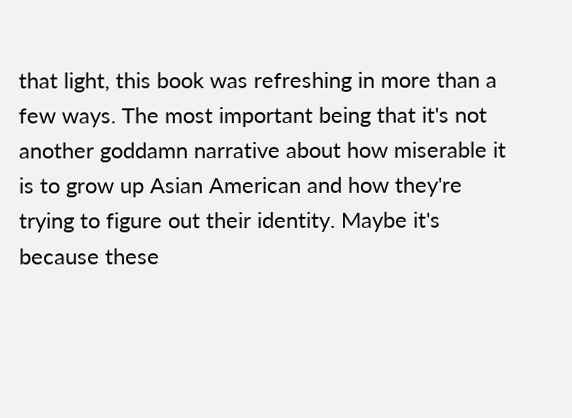that light, this book was refreshing in more than a few ways. The most important being that it's not another goddamn narrative about how miserable it is to grow up Asian American and how they're trying to figure out their identity. Maybe it's because these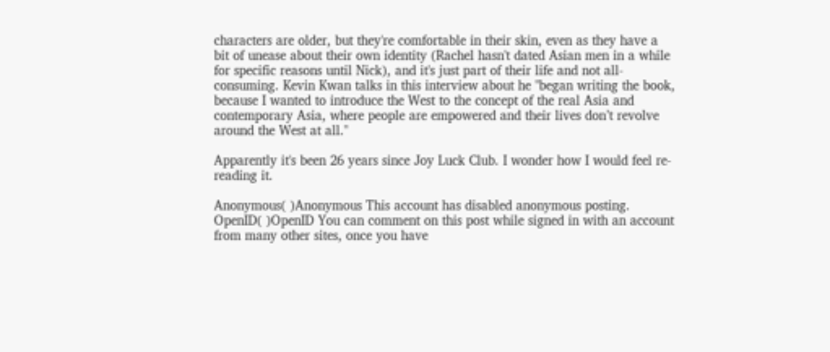characters are older, but they're comfortable in their skin, even as they have a bit of unease about their own identity (Rachel hasn't dated Asian men in a while for specific reasons until Nick), and it's just part of their life and not all-consuming. Kevin Kwan talks in this interview about he "began writing the book, because I wanted to introduce the West to the concept of the real Asia and contemporary Asia, where people are empowered and their lives don’t revolve around the West at all."

Apparently it's been 26 years since Joy Luck Club. I wonder how I would feel re-reading it.

Anonymous( )Anonymous This account has disabled anonymous posting.
OpenID( )OpenID You can comment on this post while signed in with an account from many other sites, once you have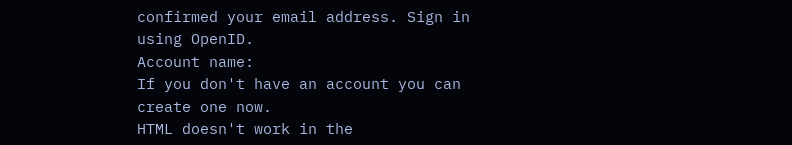confirmed your email address. Sign in using OpenID.
Account name:
If you don't have an account you can create one now.
HTML doesn't work in the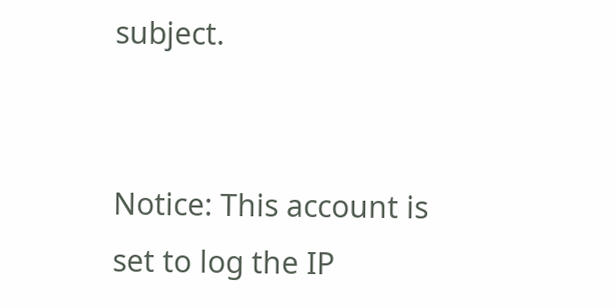subject.


Notice: This account is set to log the IP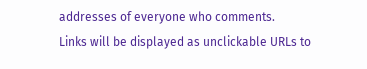addresses of everyone who comments.
Links will be displayed as unclickable URLs to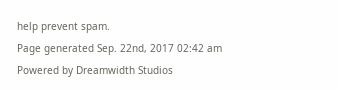help prevent spam.
Page generated Sep. 22nd, 2017 02:42 am
Powered by Dreamwidth Studios